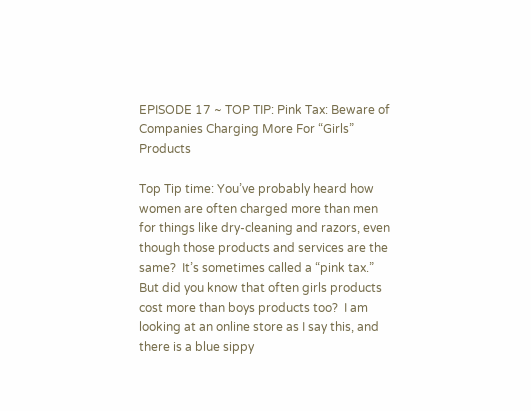EPISODE 17 ~ TOP TIP: Pink Tax: Beware of Companies Charging More For “Girls” Products

Top Tip time: You’ve probably heard how women are often charged more than men for things like dry-cleaning and razors, even though those products and services are the same?  It’s sometimes called a “pink tax.”  But did you know that often girls products cost more than boys products too?  I am looking at an online store as I say this, and there is a blue sippy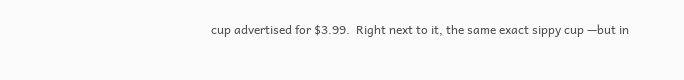cup advertised for $3.99.  Right next to it, the same exact sippy cup —but in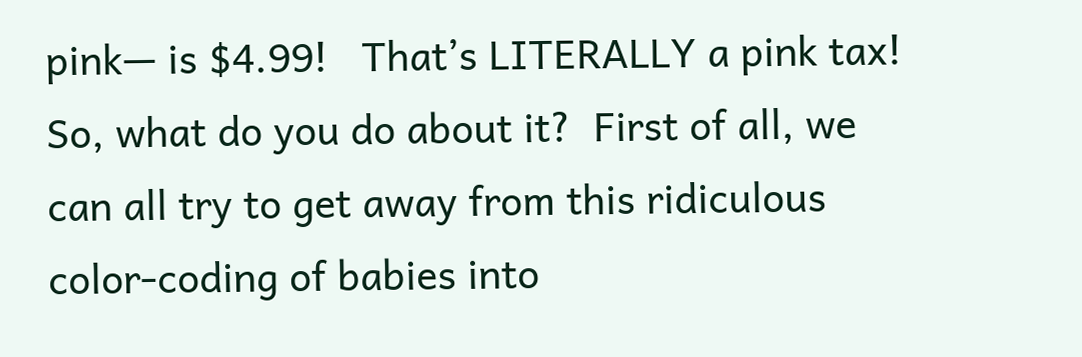pink— is $4.99!   That’s LITERALLY a pink tax!  So, what do you do about it?  First of all, we can all try to get away from this ridiculous color-coding of babies into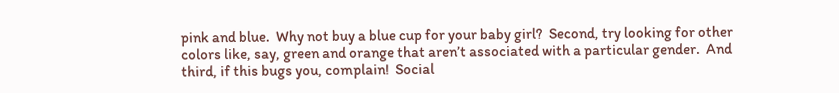pink and blue.  Why not buy a blue cup for your baby girl?  Second, try looking for other colors like, say, green and orange that aren’t associated with a particular gender.  And third, if this bugs you, complain!  Social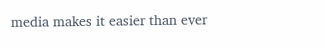media makes it easier than ever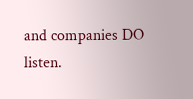and companies DO listen.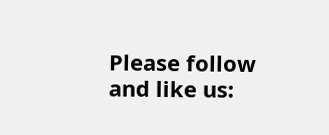Please follow and like us: